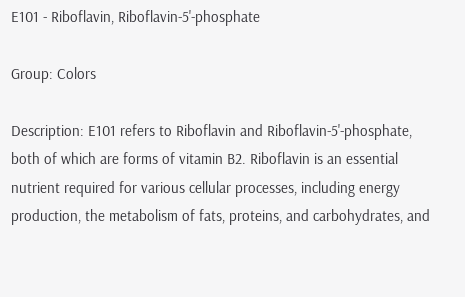E101 - Riboflavin, Riboflavin-5'-phosphate

Group: Colors

Description: E101 refers to Riboflavin and Riboflavin-5'-phosphate, both of which are forms of vitamin B2. Riboflavin is an essential nutrient required for various cellular processes, including energy production, the metabolism of fats, proteins, and carbohydrates, and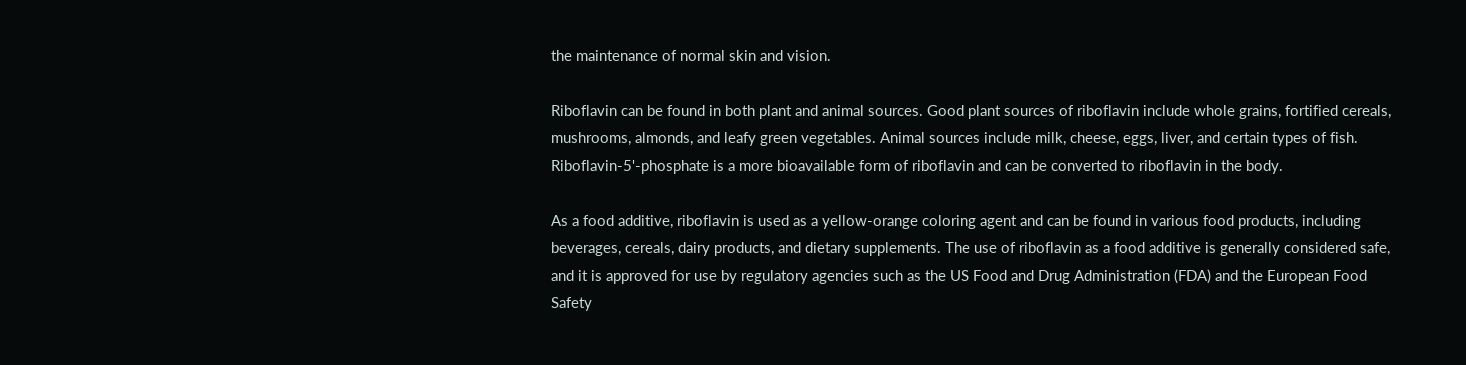the maintenance of normal skin and vision.

Riboflavin can be found in both plant and animal sources. Good plant sources of riboflavin include whole grains, fortified cereals, mushrooms, almonds, and leafy green vegetables. Animal sources include milk, cheese, eggs, liver, and certain types of fish. Riboflavin-5'-phosphate is a more bioavailable form of riboflavin and can be converted to riboflavin in the body.

As a food additive, riboflavin is used as a yellow-orange coloring agent and can be found in various food products, including beverages, cereals, dairy products, and dietary supplements. The use of riboflavin as a food additive is generally considered safe, and it is approved for use by regulatory agencies such as the US Food and Drug Administration (FDA) and the European Food Safety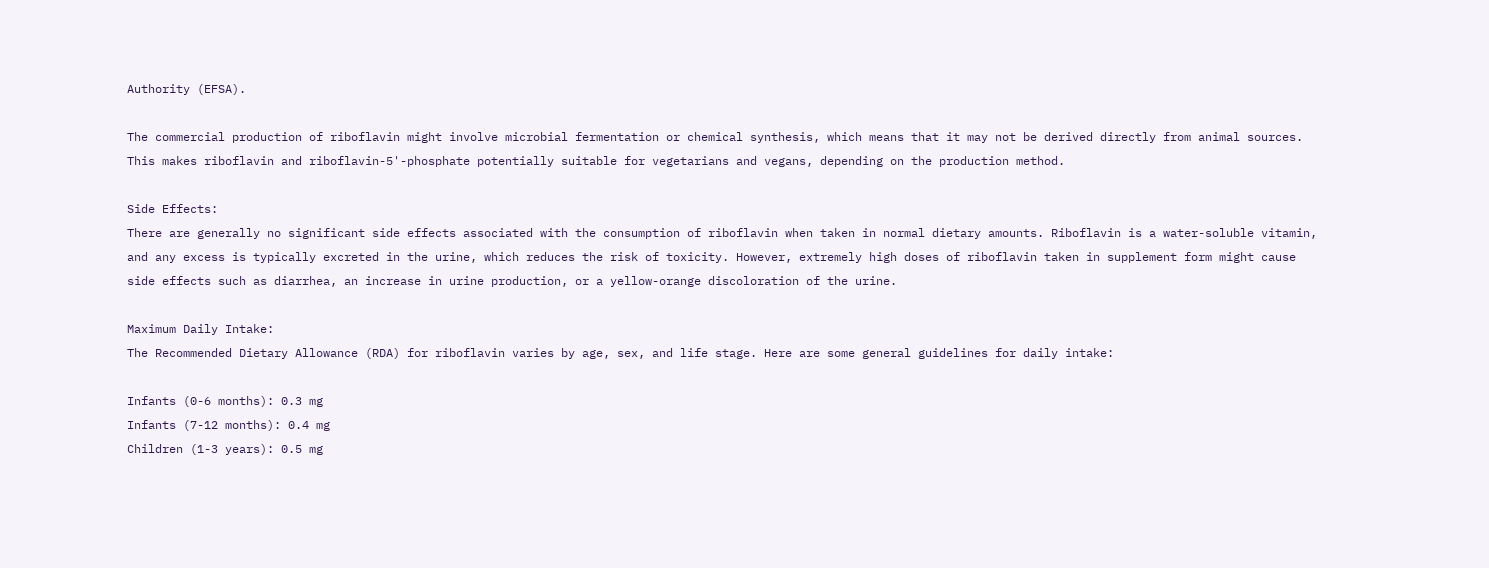Authority (EFSA).

The commercial production of riboflavin might involve microbial fermentation or chemical synthesis, which means that it may not be derived directly from animal sources. This makes riboflavin and riboflavin-5'-phosphate potentially suitable for vegetarians and vegans, depending on the production method.

Side Effects:
There are generally no significant side effects associated with the consumption of riboflavin when taken in normal dietary amounts. Riboflavin is a water-soluble vitamin, and any excess is typically excreted in the urine, which reduces the risk of toxicity. However, extremely high doses of riboflavin taken in supplement form might cause side effects such as diarrhea, an increase in urine production, or a yellow-orange discoloration of the urine.

Maximum Daily Intake:
The Recommended Dietary Allowance (RDA) for riboflavin varies by age, sex, and life stage. Here are some general guidelines for daily intake:

Infants (0-6 months): 0.3 mg
Infants (7-12 months): 0.4 mg
Children (1-3 years): 0.5 mg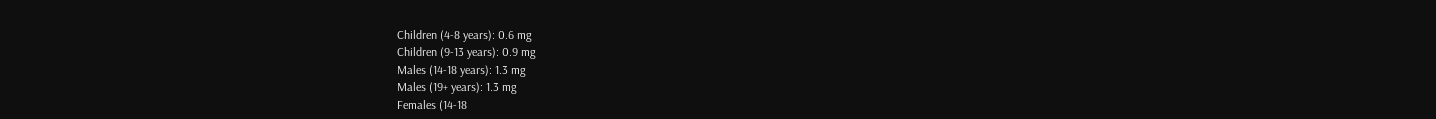Children (4-8 years): 0.6 mg
Children (9-13 years): 0.9 mg
Males (14-18 years): 1.3 mg
Males (19+ years): 1.3 mg
Females (14-18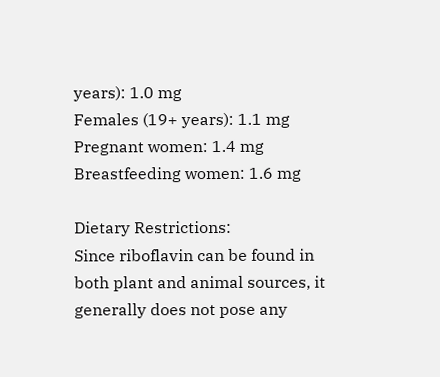years): 1.0 mg
Females (19+ years): 1.1 mg
Pregnant women: 1.4 mg
Breastfeeding women: 1.6 mg

Dietary Restrictions:
Since riboflavin can be found in both plant and animal sources, it generally does not pose any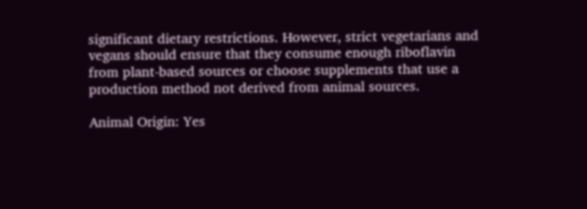significant dietary restrictions. However, strict vegetarians and vegans should ensure that they consume enough riboflavin from plant-based sources or choose supplements that use a production method not derived from animal sources.

Animal Origin: Yes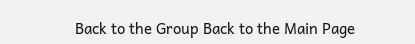Back to the Group Back to the Main Page